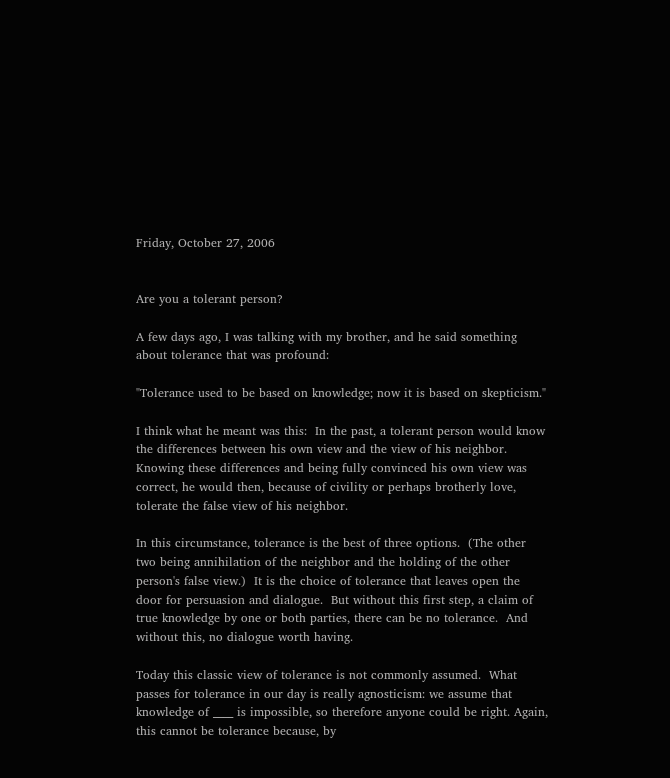Friday, October 27, 2006


Are you a tolerant person?

A few days ago, I was talking with my brother, and he said something about tolerance that was profound:

"Tolerance used to be based on knowledge; now it is based on skepticism."

I think what he meant was this:  In the past, a tolerant person would know the differences between his own view and the view of his neighbor.  Knowing these differences and being fully convinced his own view was correct, he would then, because of civility or perhaps brotherly love, tolerate the false view of his neighbor.

In this circumstance, tolerance is the best of three options.  (The other two being annihilation of the neighbor and the holding of the other person's false view.)  It is the choice of tolerance that leaves open the door for persuasion and dialogue.  But without this first step, a claim of true knowledge by one or both parties, there can be no tolerance.  And without this, no dialogue worth having.

Today this classic view of tolerance is not commonly assumed.  What passes for tolerance in our day is really agnosticism: we assume that knowledge of ____ is impossible, so therefore anyone could be right. Again, this cannot be tolerance because, by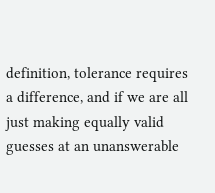definition, tolerance requires a difference, and if we are all just making equally valid guesses at an unanswerable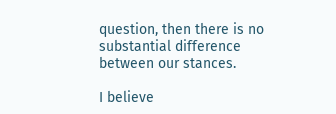question, then there is no substantial difference between our stances.

I believe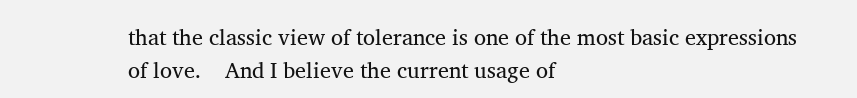that the classic view of tolerance is one of the most basic expressions of love.    And I believe the current usage of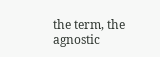the term, the agnostic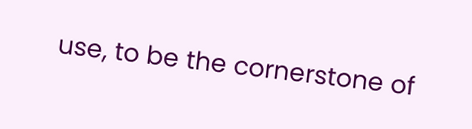use, to be the cornerstone of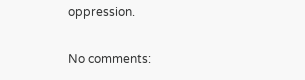oppression.

No comments: